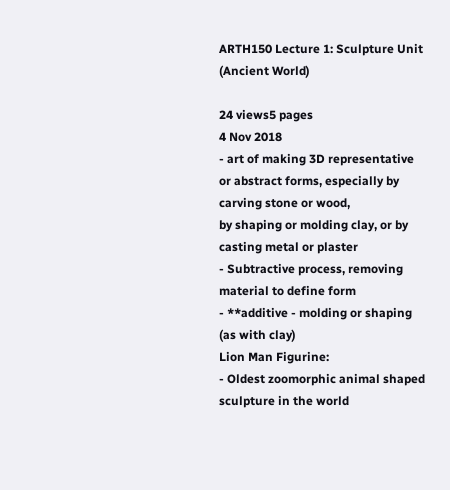ARTH150 Lecture 1: Sculpture Unit (Ancient World)

24 views5 pages
4 Nov 2018
- art of making 3D representative or abstract forms, especially by carving stone or wood,
by shaping or molding clay, or by casting metal or plaster
- Subtractive process, removing material to define form
- **additive - molding or shaping (as with clay)
Lion Man Figurine:
- Oldest zoomorphic animal shaped sculpture in the world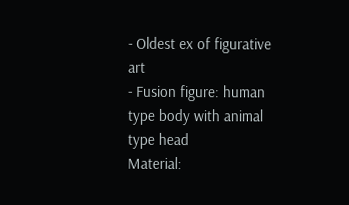- Oldest ex of figurative art
- Fusion figure: human type body with animal type head
Material: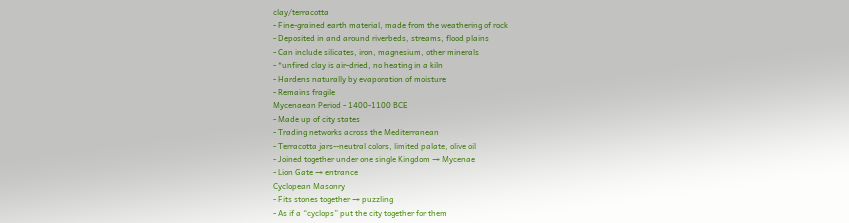clay/terracotta
- Fine-grained earth material, made from the weathering of rock
- Deposited in and around riverbeds, streams, flood plains
- Can include silicates, iron, magnesium, other minerals
- *unfired clay is air-dried, no heating in a kiln
- Hardens naturally by evaporation of moisture
- Remains fragile
Mycenaean Period - 1400-1100 BCE
- Made up of city states
- Trading networks across the Mediterranean
- Terracotta jars--neutral colors, limited palate, olive oil
- Joined together under one single Kingdom → Mycenae
- Lion Gate → entrance
Cyclopean Masonry
- Fits stones together → puzzling
- As if a “cyclops” put the city together for them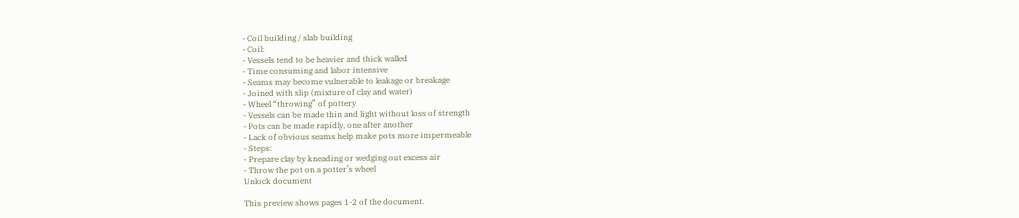- Coil building / slab building
- Coil:
- Vessels tend to be heavier and thick walled
- Time consuming and labor intensive
- Seams may become vulnerable to leakage or breakage
- Joined with slip (mixture of clay and water)
- Wheel “throwing” of pottery
- Vessels can be made thin and light without loss of strength
- Pots can be made rapidly, one after another
- Lack of obvious seams help make pots more impermeable
- Steps:
- Prepare clay by kneading or wedging out excess air
- Throw the pot on a potter’s wheel
Unlock document

This preview shows pages 1-2 of the document.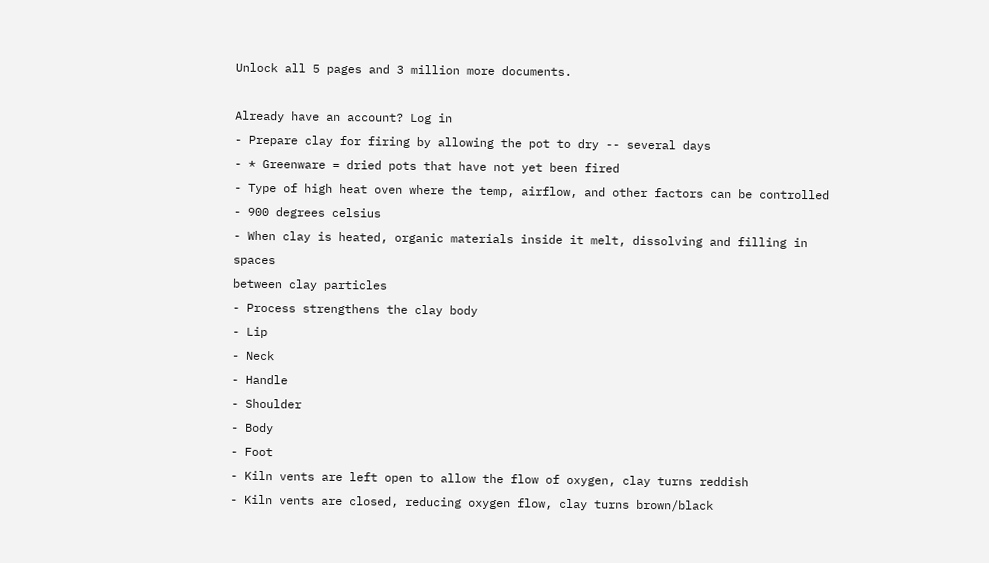Unlock all 5 pages and 3 million more documents.

Already have an account? Log in
- Prepare clay for firing by allowing the pot to dry -- several days
- * Greenware = dried pots that have not yet been fired
- Type of high heat oven where the temp, airflow, and other factors can be controlled
- 900 degrees celsius
- When clay is heated, organic materials inside it melt, dissolving and filling in spaces
between clay particles
- Process strengthens the clay body
- Lip
- Neck
- Handle
- Shoulder
- Body
- Foot
- Kiln vents are left open to allow the flow of oxygen, clay turns reddish
- Kiln vents are closed, reducing oxygen flow, clay turns brown/black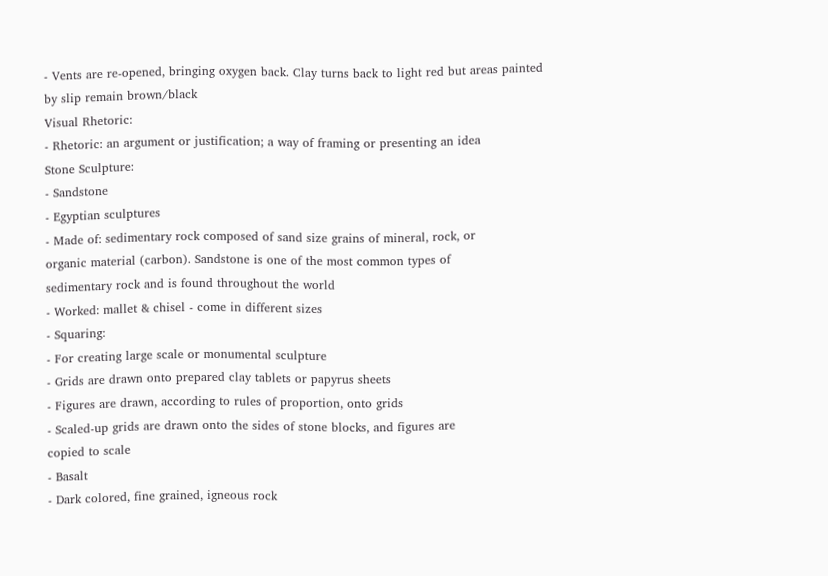- Vents are re-opened, bringing oxygen back. Clay turns back to light red but areas painted
by slip remain brown/black
Visual Rhetoric:
- Rhetoric: an argument or justification; a way of framing or presenting an idea
Stone Sculpture:
- Sandstone
- Egyptian sculptures
- Made of: sedimentary rock composed of sand size grains of mineral, rock, or
organic material (carbon). Sandstone is one of the most common types of
sedimentary rock and is found throughout the world
- Worked: mallet & chisel - come in different sizes
- Squaring:
- For creating large scale or monumental sculpture
- Grids are drawn onto prepared clay tablets or papyrus sheets
- Figures are drawn, according to rules of proportion, onto grids
- Scaled-up grids are drawn onto the sides of stone blocks, and figures are
copied to scale
- Basalt
- Dark colored, fine grained, igneous rock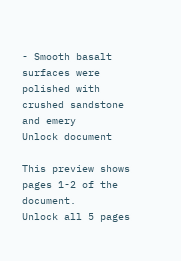- Smooth basalt surfaces were polished with crushed sandstone and emery
Unlock document

This preview shows pages 1-2 of the document.
Unlock all 5 pages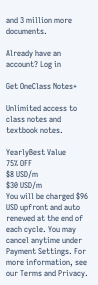and 3 million more documents.

Already have an account? Log in

Get OneClass Notes+

Unlimited access to class notes and textbook notes.

YearlyBest Value
75% OFF
$8 USD/m
$30 USD/m
You will be charged $96 USD upfront and auto renewed at the end of each cycle. You may cancel anytime under Payment Settings. For more information, see our Terms and Privacy.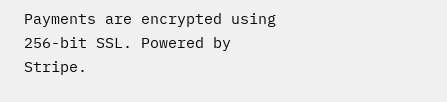Payments are encrypted using 256-bit SSL. Powered by Stripe.